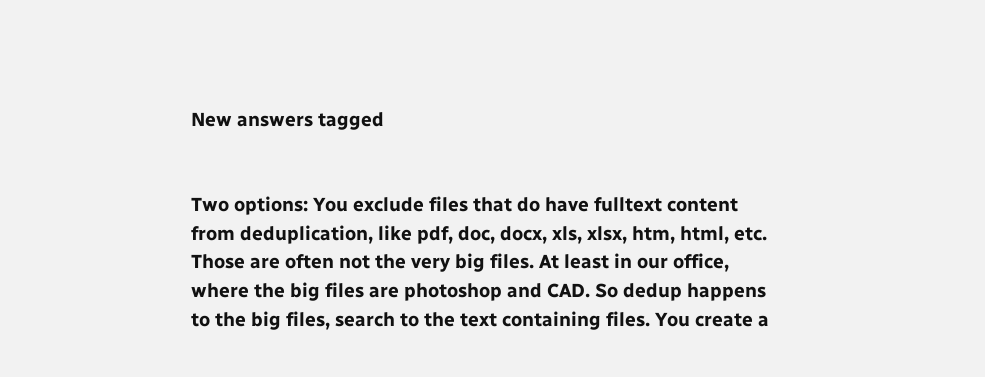New answers tagged


Two options: You exclude files that do have fulltext content from deduplication, like pdf, doc, docx, xls, xlsx, htm, html, etc. Those are often not the very big files. At least in our office, where the big files are photoshop and CAD. So dedup happens to the big files, search to the text containing files. You create a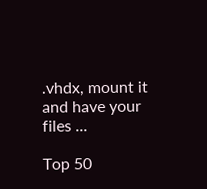.vhdx, mount it and have your files ...

Top 50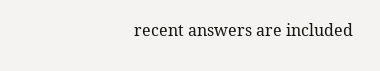recent answers are included